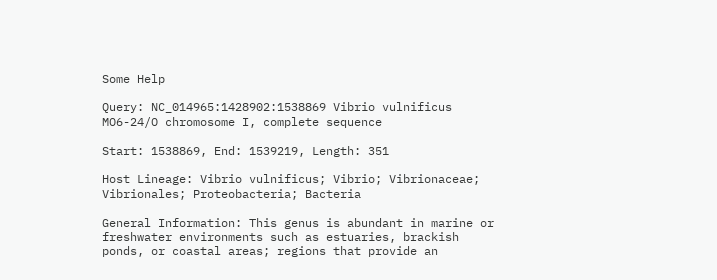Some Help

Query: NC_014965:1428902:1538869 Vibrio vulnificus MO6-24/O chromosome I, complete sequence

Start: 1538869, End: 1539219, Length: 351

Host Lineage: Vibrio vulnificus; Vibrio; Vibrionaceae; Vibrionales; Proteobacteria; Bacteria

General Information: This genus is abundant in marine or freshwater environments such as estuaries, brackish ponds, or coastal areas; regions that provide an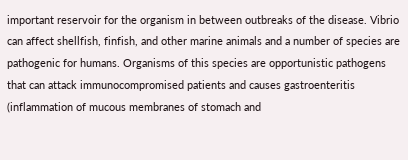important reservoir for the organism in between outbreaks of the disease. Vibrio can affect shellfish, finfish, and other marine animals and a number of species are pathogenic for humans. Organisms of this species are opportunistic pathogens that can attack immunocompromised patients and causes gastroenteritis (inflammation of mucous membranes of stomach and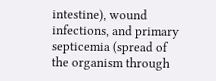intestine), wound infections, and primary septicemia (spread of the organism through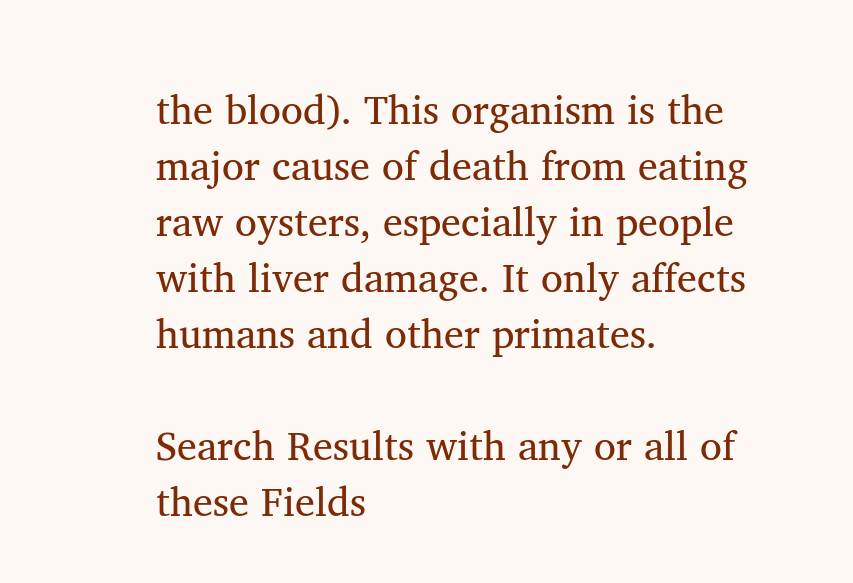the blood). This organism is the major cause of death from eating raw oysters, especially in people with liver damage. It only affects humans and other primates.

Search Results with any or all of these Fields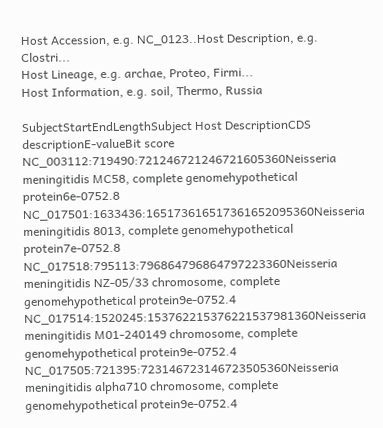Host Accession, e.g. NC_0123..Host Description, e.g. Clostri...
Host Lineage, e.g. archae, Proteo, Firmi...
Host Information, e.g. soil, Thermo, Russia

SubjectStartEndLengthSubject Host DescriptionCDS descriptionE-valueBit score
NC_003112:719490:721246721246721605360Neisseria meningitidis MC58, complete genomehypothetical protein6e-0752.8
NC_017501:1633436:165173616517361652095360Neisseria meningitidis 8013, complete genomehypothetical protein7e-0752.8
NC_017518:795113:796864796864797223360Neisseria meningitidis NZ-05/33 chromosome, complete genomehypothetical protein9e-0752.4
NC_017514:1520245:153762215376221537981360Neisseria meningitidis M01-240149 chromosome, complete genomehypothetical protein9e-0752.4
NC_017505:721395:723146723146723505360Neisseria meningitidis alpha710 chromosome, complete genomehypothetical protein9e-0752.4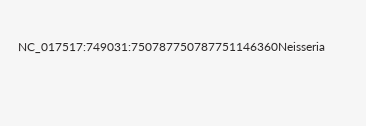NC_017517:749031:750787750787751146360Neisseria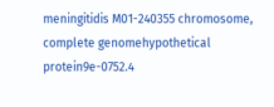meningitidis M01-240355 chromosome, complete genomehypothetical protein9e-0752.4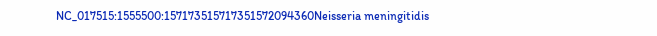NC_017515:1555500:157173515717351572094360Neisseria meningitidis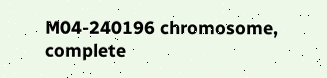M04-240196 chromosome, complete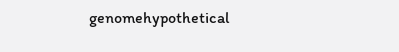genomehypothetical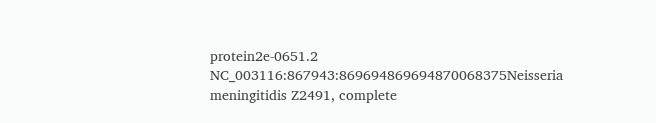protein2e-0651.2
NC_003116:867943:869694869694870068375Neisseria meningitidis Z2491, complete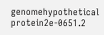genomehypothetical protein2e-0651.2